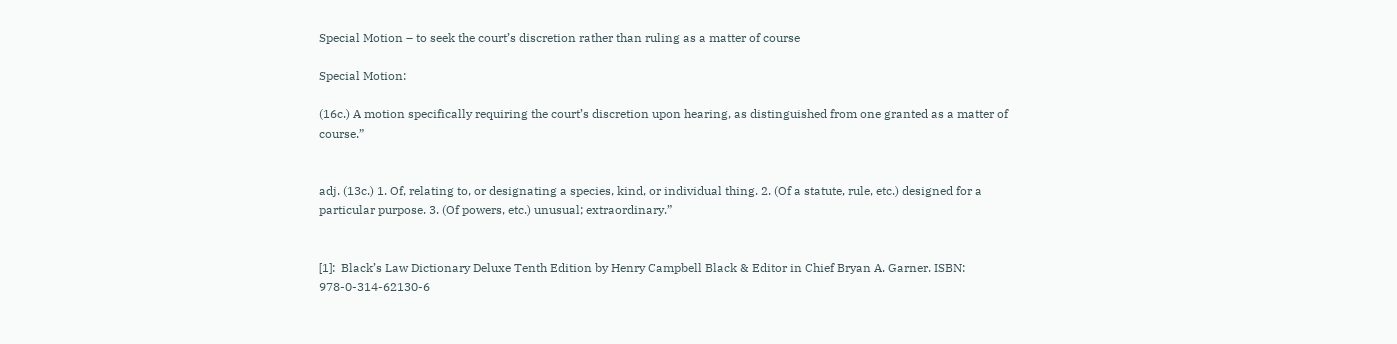Special Motion – to seek the court’s discretion rather than ruling as a matter of course

Special Motion:

(16c.) A motion specifically requiring the court’s discretion upon hearing, as distinguished from one granted as a matter of course.”


adj. (13c.) 1. Of, relating to, or designating a species, kind, or individual thing. 2. (Of a statute, rule, etc.) designed for a particular purpose. 3. (Of powers, etc.) unusual; extraordinary.”


[1]:  Black’s Law Dictionary Deluxe Tenth Edition by Henry Campbell Black & Editor in Chief Bryan A. Garner. ISBN: 978-0-314-62130-6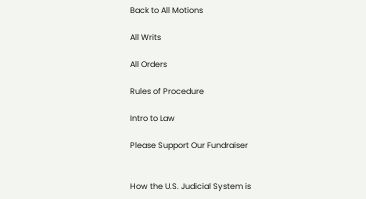Back to All Motions

All Writs

All Orders

Rules of Procedure

Intro to Law

Please Support Our Fundraiser


How the U.S. Judicial System is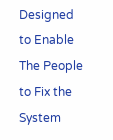Designed to Enable The People to Fix the System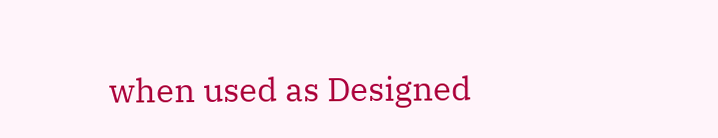when used as Designed